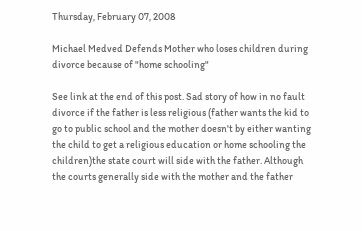Thursday, February 07, 2008

Michael Medved Defends Mother who loses children during divorce because of "home schooling"

See link at the end of this post. Sad story of how in no fault divorce if the father is less religious (father wants the kid to go to public school and the mother doesn't by either wanting the child to get a religious education or home schooling the children)the state court will side with the father. Although the courts generally side with the mother and the father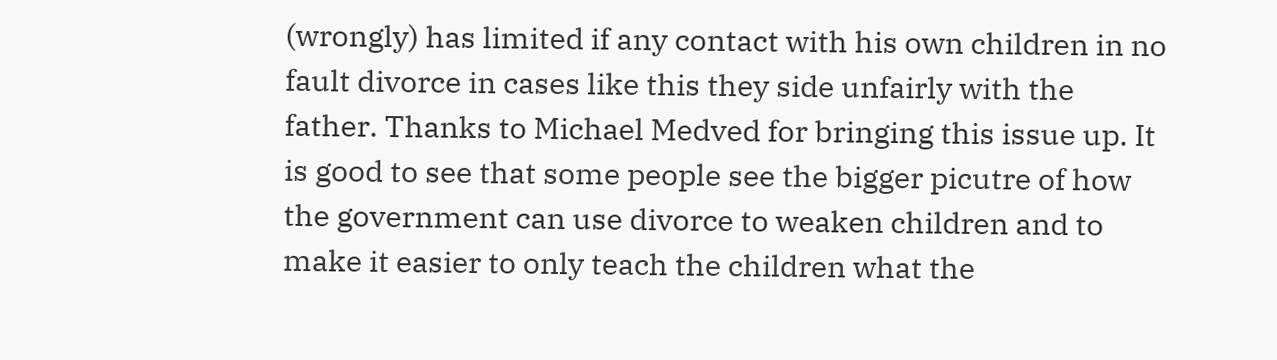(wrongly) has limited if any contact with his own children in no fault divorce in cases like this they side unfairly with the father. Thanks to Michael Medved for bringing this issue up. It is good to see that some people see the bigger picutre of how the government can use divorce to weaken children and to make it easier to only teach the children what the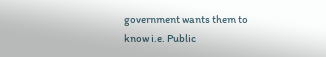government wants them to know i.e. Public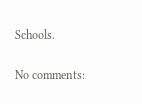Schools.

No comments: